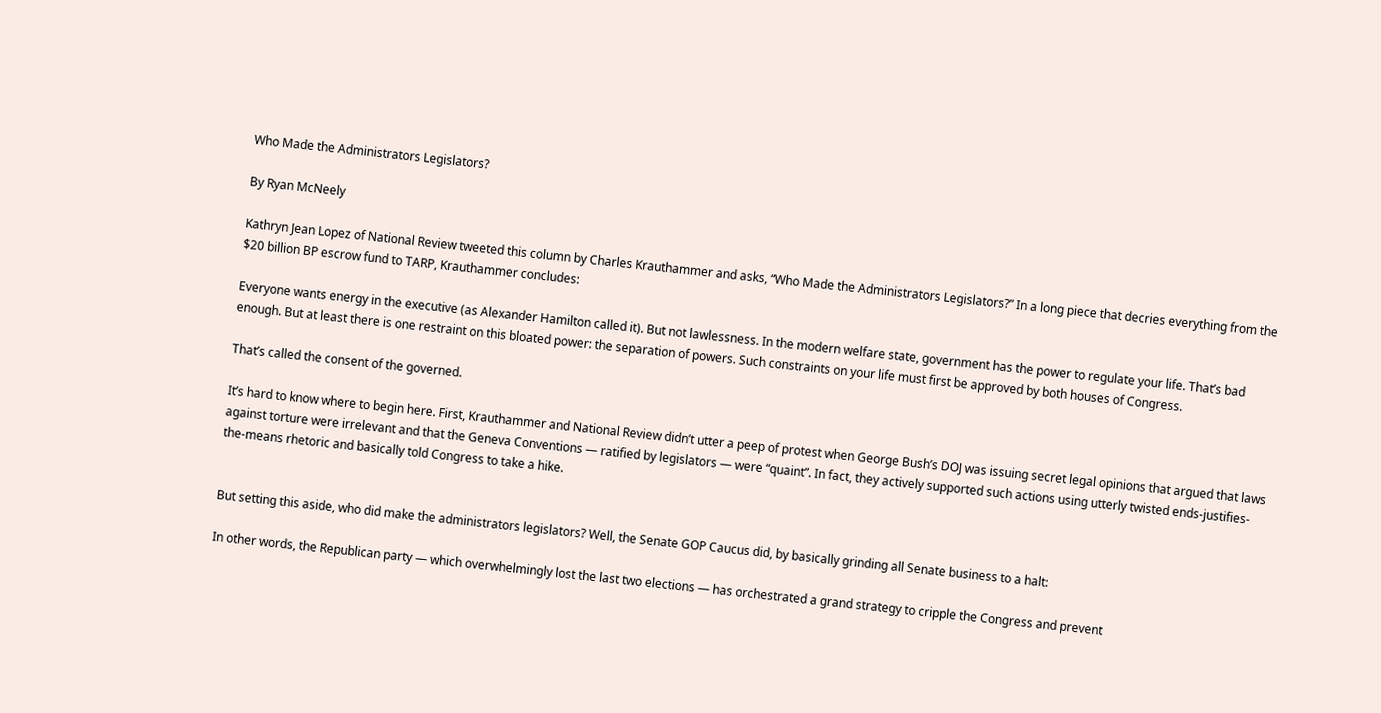Who Made the Administrators Legislators?

By Ryan McNeely

Kathryn Jean Lopez of National Review tweeted this column by Charles Krauthammer and asks, “Who Made the Administrators Legislators?” In a long piece that decries everything from the $20 billion BP escrow fund to TARP, Krauthammer concludes:

Everyone wants energy in the executive (as Alexander Hamilton called it). But not lawlessness. In the modern welfare state, government has the power to regulate your life. That’s bad enough. But at least there is one restraint on this bloated power: the separation of powers. Such constraints on your life must first be approved by both houses of Congress.

That’s called the consent of the governed.

It’s hard to know where to begin here. First, Krauthammer and National Review didn’t utter a peep of protest when George Bush’s DOJ was issuing secret legal opinions that argued that laws against torture were irrelevant and that the Geneva Conventions — ratified by legislators — were “quaint”. In fact, they actively supported such actions using utterly twisted ends-justifies-the-means rhetoric and basically told Congress to take a hike.


But setting this aside, who did make the administrators legislators? Well, the Senate GOP Caucus did, by basically grinding all Senate business to a halt:

In other words, the Republican party — which overwhelmingly lost the last two elections — has orchestrated a grand strategy to cripple the Congress and prevent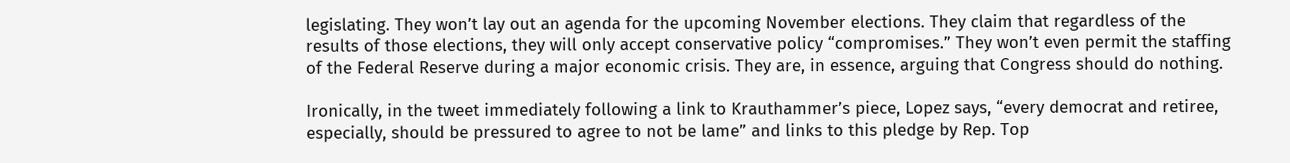legislating. They won’t lay out an agenda for the upcoming November elections. They claim that regardless of the results of those elections, they will only accept conservative policy “compromises.” They won’t even permit the staffing of the Federal Reserve during a major economic crisis. They are, in essence, arguing that Congress should do nothing.

Ironically, in the tweet immediately following a link to Krauthammer’s piece, Lopez says, “every democrat and retiree, especially, should be pressured to agree to not be lame” and links to this pledge by Rep. Top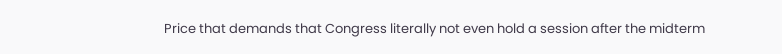Price that demands that Congress literally not even hold a session after the midterm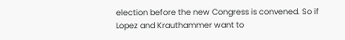election before the new Congress is convened. So if Lopez and Krauthammer want to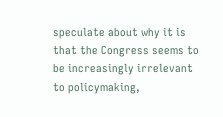speculate about why it is that the Congress seems to be increasingly irrelevant to policymaking,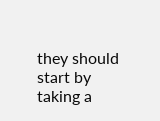they should start by taking a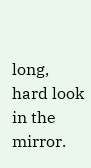long, hard look in the mirror.